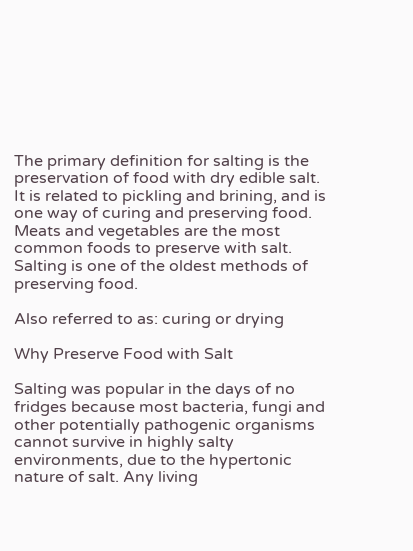The primary definition for salting is the preservation of food with dry edible salt. It is related to pickling and brining, and is one way of curing and preserving food. Meats and vegetables are the most common foods to preserve with salt. Salting is one of the oldest methods of preserving food.

Also referred to as: curing or drying

Why Preserve Food with Salt

Salting was popular in the days of no fridges because most bacteria, fungi and other potentially pathogenic organisms cannot survive in highly salty environments, due to the hypertonic nature of salt. Any living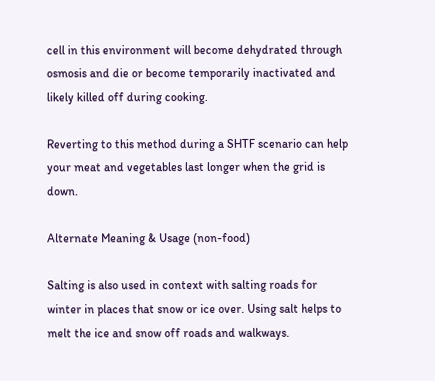cell in this environment will become dehydrated through osmosis and die or become temporarily inactivated and likely killed off during cooking.

Reverting to this method during a SHTF scenario can help your meat and vegetables last longer when the grid is down.

Alternate Meaning & Usage (non-food)

Salting is also used in context with salting roads for winter in places that snow or ice over. Using salt helps to melt the ice and snow off roads and walkways.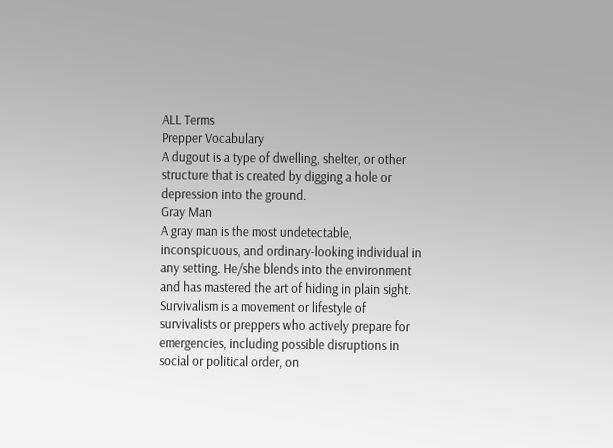ALL Terms
Prepper Vocabulary
A dugout is a type of dwelling, shelter, or other structure that is created by digging a hole or depression into the ground.
Gray Man
A gray man is the most undetectable, inconspicuous, and ordinary-looking individual in any setting. He/she blends into the environment and has mastered the art of hiding in plain sight.
Survivalism is a movement or lifestyle of survivalists or preppers who actively prepare for emergencies, including possible disruptions in social or political order, on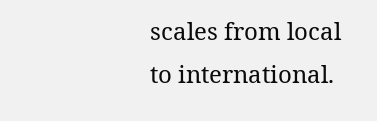scales from local to international.